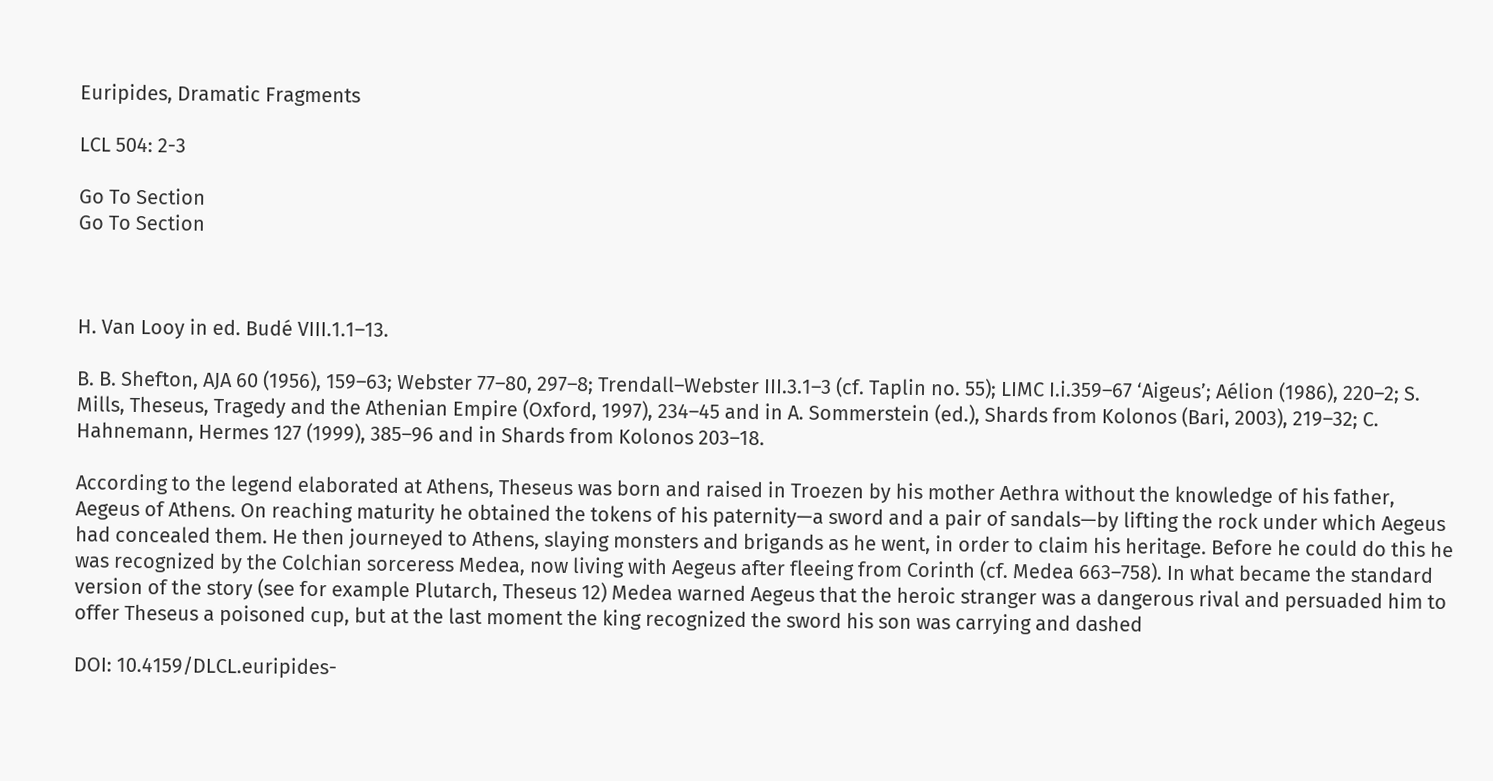Euripides, Dramatic Fragments

LCL 504: 2-3

Go To Section
Go To Section



H. Van Looy in ed. Budé VIII.1.1–13.

B. B. Shefton, AJA 60 (1956), 159–63; Webster 77–80, 297–8; Trendall–Webster III.3.1–3 (cf. Taplin no. 55); LIMC I.i.359–67 ‘Aigeus’; Aélion (1986), 220–2; S. Mills, Theseus, Tragedy and the Athenian Empire (Oxford, 1997), 234–45 and in A. Sommerstein (ed.), Shards from Kolonos (Bari, 2003), 219–32; C. Hahnemann, Hermes 127 (1999), 385–96 and in Shards from Kolonos 203–18.

According to the legend elaborated at Athens, Theseus was born and raised in Troezen by his mother Aethra without the knowledge of his father, Aegeus of Athens. On reaching maturity he obtained the tokens of his paternity—a sword and a pair of sandals—by lifting the rock under which Aegeus had concealed them. He then journeyed to Athens, slaying monsters and brigands as he went, in order to claim his heritage. Before he could do this he was recognized by the Colchian sorceress Medea, now living with Aegeus after fleeing from Corinth (cf. Medea 663–758). In what became the standard version of the story (see for example Plutarch, Theseus 12) Medea warned Aegeus that the heroic stranger was a dangerous rival and persuaded him to offer Theseus a poisoned cup, but at the last moment the king recognized the sword his son was carrying and dashed

DOI: 10.4159/DLCL.euripides-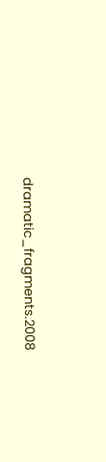dramatic_fragments.2008